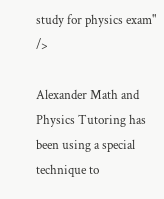study for physics exam" />

Alexander Math and Physics Tutoring has been using a special technique to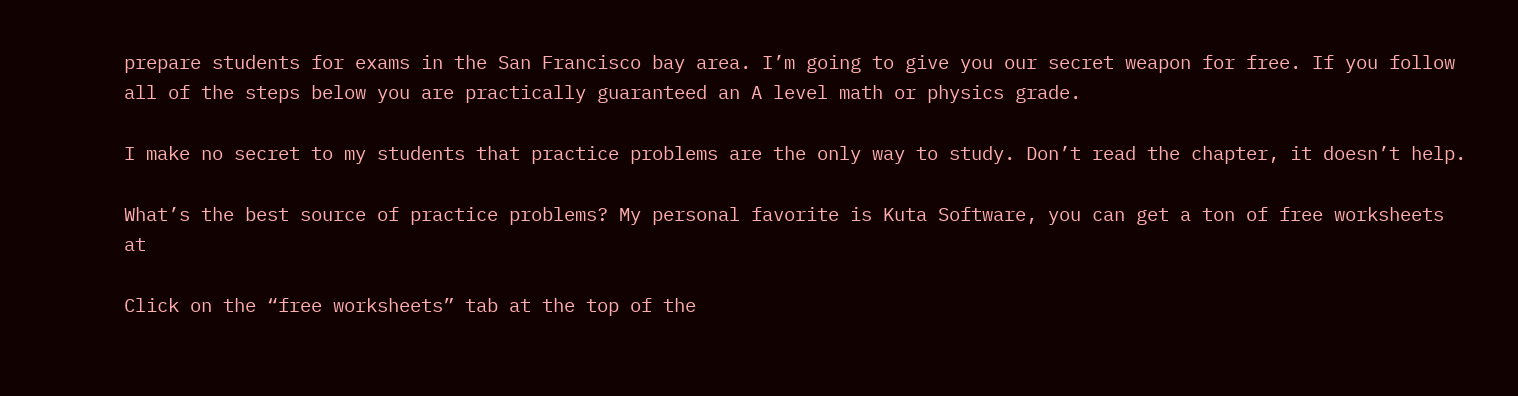prepare students for exams in the San Francisco bay area. I’m going to give you our secret weapon for free. If you follow all of the steps below you are practically guaranteed an A level math or physics grade.

I make no secret to my students that practice problems are the only way to study. Don’t read the chapter, it doesn’t help.

What’s the best source of practice problems? My personal favorite is Kuta Software, you can get a ton of free worksheets at

Click on the “free worksheets” tab at the top of the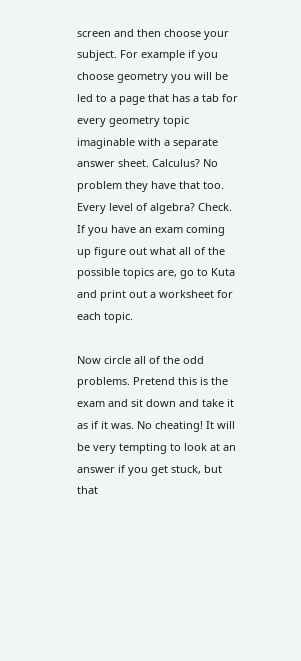screen and then choose your subject. For example if you choose geometry you will be led to a page that has a tab for every geometry topic imaginable with a separate answer sheet. Calculus? No problem they have that too. Every level of algebra? Check. If you have an exam coming up figure out what all of the possible topics are, go to Kuta and print out a worksheet for each topic.

Now circle all of the odd problems. Pretend this is the exam and sit down and take it as if it was. No cheating! It will be very tempting to look at an answer if you get stuck, but that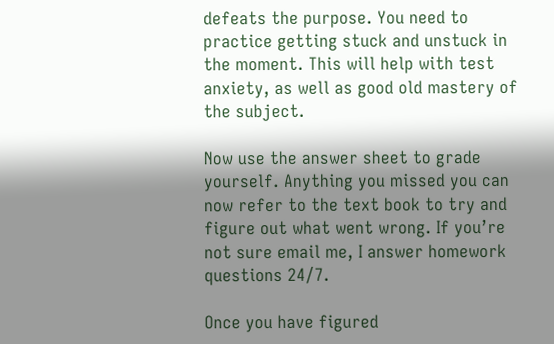defeats the purpose. You need to practice getting stuck and unstuck in the moment. This will help with test anxiety, as well as good old mastery of the subject.

Now use the answer sheet to grade yourself. Anything you missed you can now refer to the text book to try and figure out what went wrong. If you’re not sure email me, I answer homework questions 24/7.

Once you have figured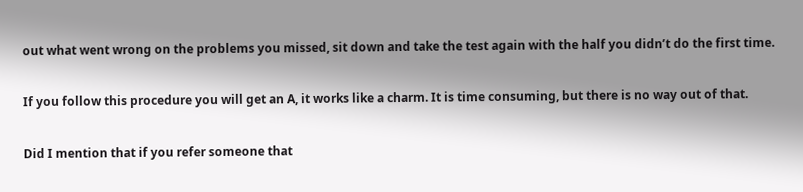out what went wrong on the problems you missed, sit down and take the test again with the half you didn’t do the first time.

If you follow this procedure you will get an A, it works like a charm. It is time consuming, but there is no way out of that.

Did I mention that if you refer someone that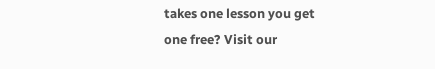takes one lesson you get one free? Visit our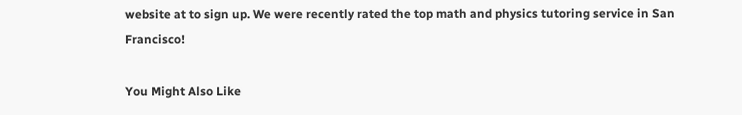website at to sign up. We were recently rated the top math and physics tutoring service in San Francisco!

You Might Also Like